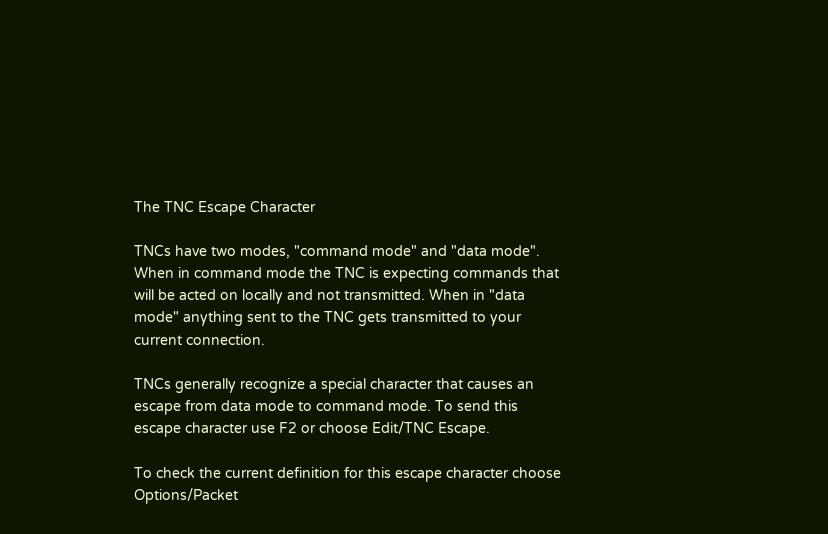The TNC Escape Character

TNCs have two modes, "command mode" and "data mode". When in command mode the TNC is expecting commands that will be acted on locally and not transmitted. When in "data mode" anything sent to the TNC gets transmitted to your current connection.

TNCs generally recognize a special character that causes an escape from data mode to command mode. To send this escape character use F2 or choose Edit/TNC Escape.

To check the current definition for this escape character choose Options/Packet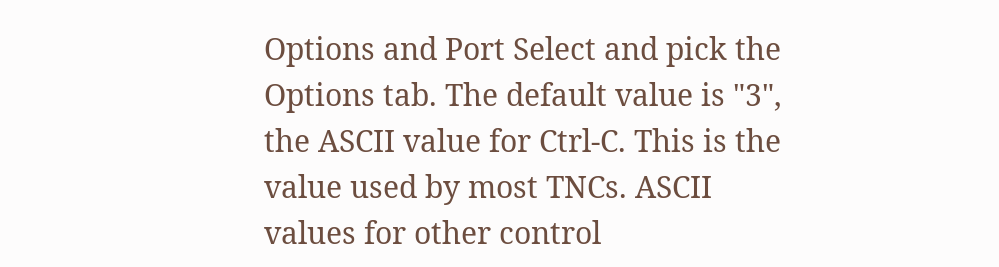Options and Port Select and pick the Options tab. The default value is "3", the ASCII value for Ctrl-C. This is the value used by most TNCs. ASCII values for other control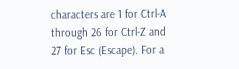characters are 1 for Ctrl-A through 26 for Ctrl-Z and 27 for Esc (Escape). For a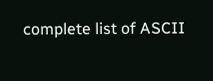complete list of ASCII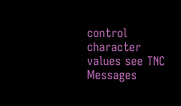control character values see TNC Messages